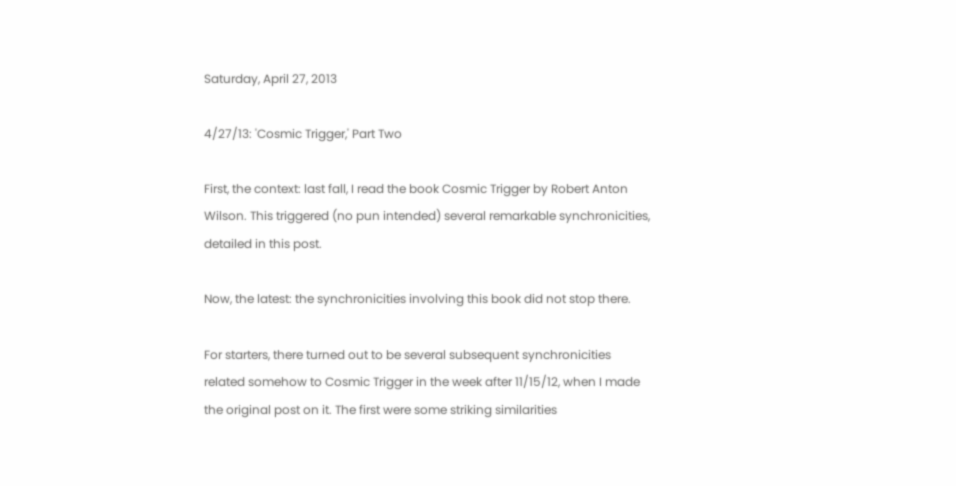Saturday, April 27, 2013

4/27/13: 'Cosmic Trigger,' Part Two

First, the context: last fall, I read the book Cosmic Trigger by Robert Anton Wilson. This triggered (no pun intended) several remarkable synchronicities, detailed in this post.

Now, the latest: the synchronicities involving this book did not stop there.

For starters, there turned out to be several subsequent synchronicities related somehow to Cosmic Trigger in the week after 11/15/12, when I made the original post on it. The first were some striking similarities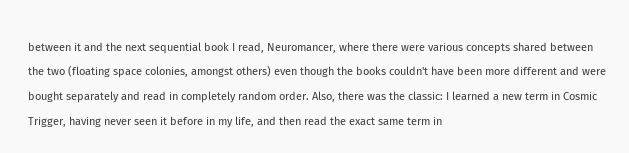between it and the next sequential book I read, Neuromancer, where there were various concepts shared between the two (floating space colonies, amongst others) even though the books couldn't have been more different and were bought separately and read in completely random order. Also, there was the classic: I learned a new term in Cosmic Trigger, having never seen it before in my life, and then read the exact same term in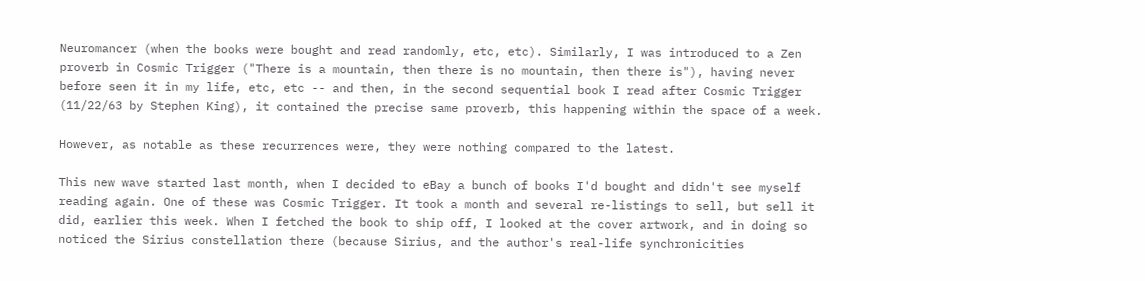Neuromancer (when the books were bought and read randomly, etc, etc). Similarly, I was introduced to a Zen proverb in Cosmic Trigger ("There is a mountain, then there is no mountain, then there is"), having never before seen it in my life, etc, etc -- and then, in the second sequential book I read after Cosmic Trigger (11/22/63 by Stephen King), it contained the precise same proverb, this happening within the space of a week.

However, as notable as these recurrences were, they were nothing compared to the latest.

This new wave started last month, when I decided to eBay a bunch of books I'd bought and didn't see myself reading again. One of these was Cosmic Trigger. It took a month and several re-listings to sell, but sell it did, earlier this week. When I fetched the book to ship off, I looked at the cover artwork, and in doing so noticed the Sirius constellation there (because Sirius, and the author's real-life synchronicities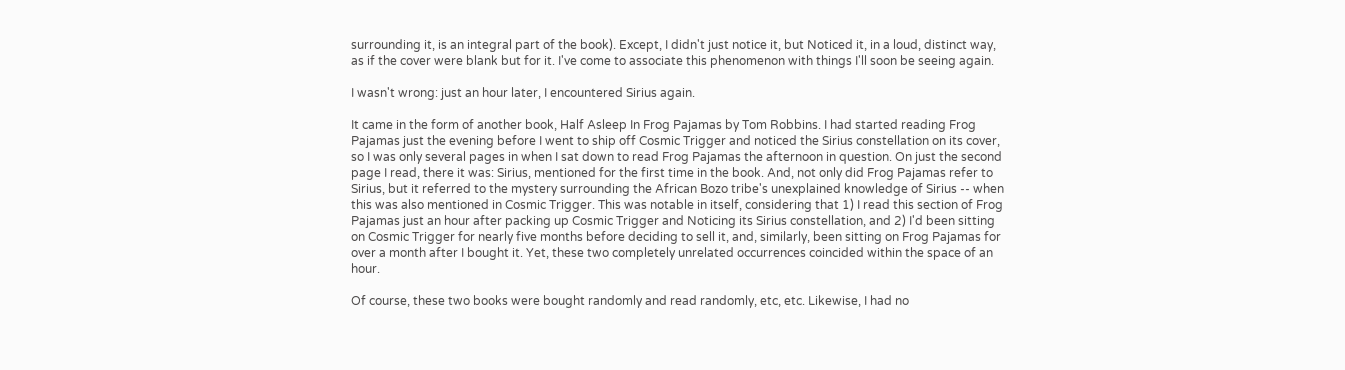surrounding it, is an integral part of the book). Except, I didn't just notice it, but Noticed it, in a loud, distinct way, as if the cover were blank but for it. I've come to associate this phenomenon with things I'll soon be seeing again.

I wasn't wrong: just an hour later, I encountered Sirius again.

It came in the form of another book, Half Asleep In Frog Pajamas by Tom Robbins. I had started reading Frog Pajamas just the evening before I went to ship off Cosmic Trigger and noticed the Sirius constellation on its cover, so I was only several pages in when I sat down to read Frog Pajamas the afternoon in question. On just the second page I read, there it was: Sirius, mentioned for the first time in the book. And, not only did Frog Pajamas refer to Sirius, but it referred to the mystery surrounding the African Bozo tribe's unexplained knowledge of Sirius -- when this was also mentioned in Cosmic Trigger. This was notable in itself, considering that 1) I read this section of Frog Pajamas just an hour after packing up Cosmic Trigger and Noticing its Sirius constellation, and 2) I'd been sitting on Cosmic Trigger for nearly five months before deciding to sell it, and, similarly, been sitting on Frog Pajamas for over a month after I bought it. Yet, these two completely unrelated occurrences coincided within the space of an hour.

Of course, these two books were bought randomly and read randomly, etc, etc. Likewise, I had no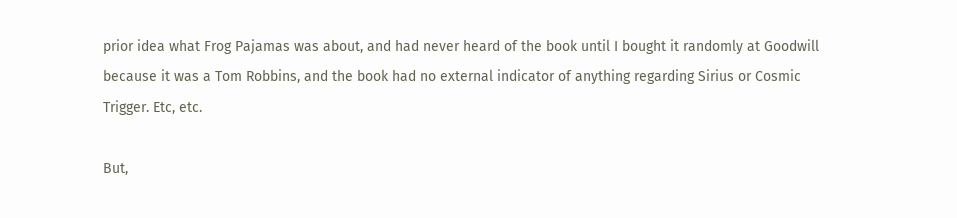prior idea what Frog Pajamas was about, and had never heard of the book until I bought it randomly at Goodwill because it was a Tom Robbins, and the book had no external indicator of anything regarding Sirius or Cosmic Trigger. Etc, etc.

But,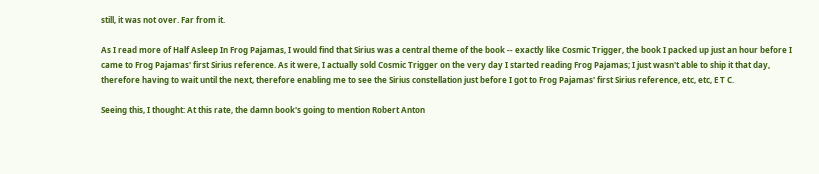still, it was not over. Far from it.

As I read more of Half Asleep In Frog Pajamas, I would find that Sirius was a central theme of the book -- exactly like Cosmic Trigger, the book I packed up just an hour before I came to Frog Pajamas' first Sirius reference. As it were, I actually sold Cosmic Trigger on the very day I started reading Frog Pajamas; I just wasn't able to ship it that day, therefore having to wait until the next, therefore enabling me to see the Sirius constellation just before I got to Frog Pajamas' first Sirius reference, etc, etc, E T C.

Seeing this, I thought: At this rate, the damn book's going to mention Robert Anton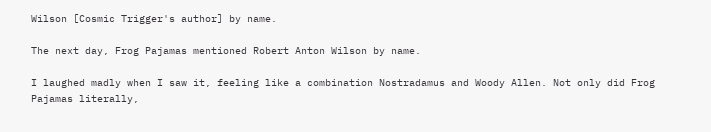Wilson [Cosmic Trigger's author] by name.

The next day, Frog Pajamas mentioned Robert Anton Wilson by name.

I laughed madly when I saw it, feeling like a combination Nostradamus and Woody Allen. Not only did Frog Pajamas literally,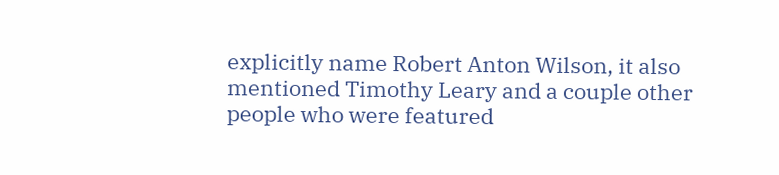explicitly name Robert Anton Wilson, it also mentioned Timothy Leary and a couple other people who were featured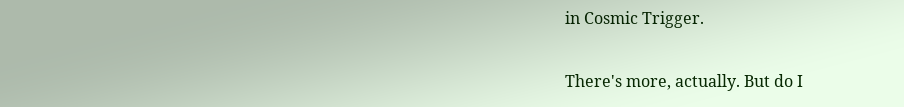in Cosmic Trigger.

There's more, actually. But do I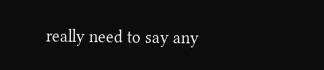really need to say any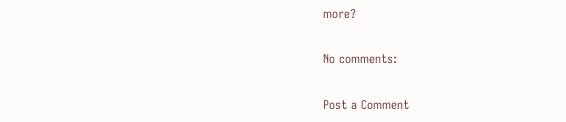more?

No comments:

Post a Comment